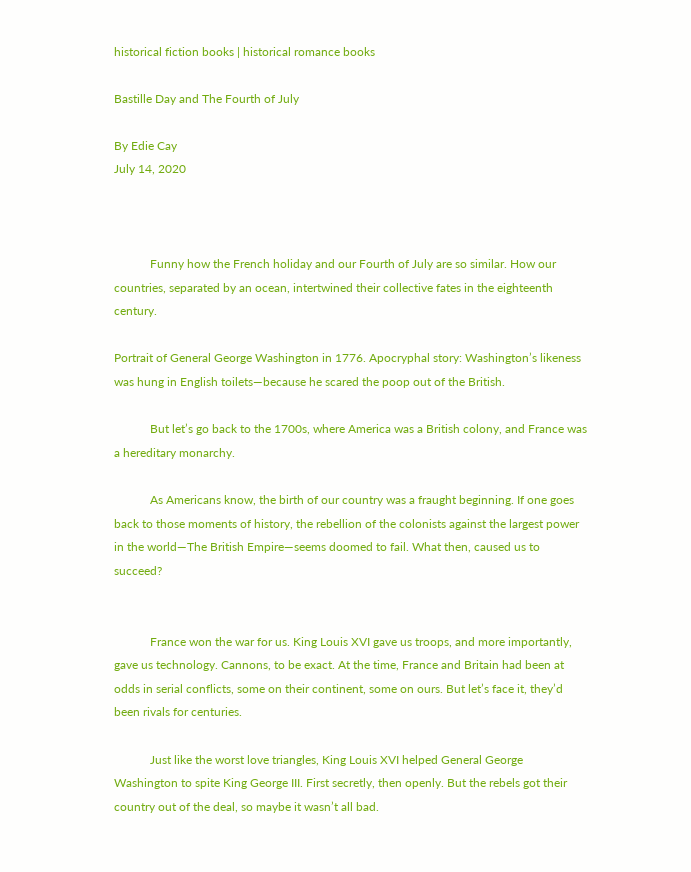historical fiction books | historical romance books

Bastille Day and The Fourth of July

By Edie Cay
July 14, 2020



            Funny how the French holiday and our Fourth of July are so similar. How our countries, separated by an ocean, intertwined their collective fates in the eighteenth century.

Portrait of General George Washington in 1776. Apocryphal story: Washington’s likeness was hung in English toilets—because he scared the poop out of the British.

            But let’s go back to the 1700s, where America was a British colony, and France was a hereditary monarchy.

            As Americans know, the birth of our country was a fraught beginning. If one goes back to those moments of history, the rebellion of the colonists against the largest power in the world—The British Empire—seems doomed to fail. What then, caused us to succeed?


            France won the war for us. King Louis XVI gave us troops, and more importantly, gave us technology. Cannons, to be exact. At the time, France and Britain had been at odds in serial conflicts, some on their continent, some on ours. But let’s face it, they’d been rivals for centuries.

            Just like the worst love triangles, King Louis XVI helped General George Washington to spite King George III. First secretly, then openly. But the rebels got their country out of the deal, so maybe it wasn’t all bad.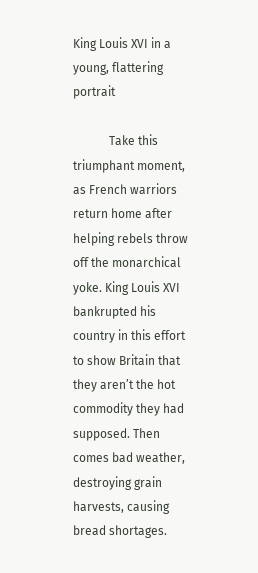King Louis XVI in a young, flattering portrait

            Take this triumphant moment, as French warriors return home after helping rebels throw off the monarchical yoke. King Louis XVI bankrupted his country in this effort to show Britain that they aren’t the hot commodity they had supposed. Then comes bad weather, destroying grain harvests, causing bread shortages.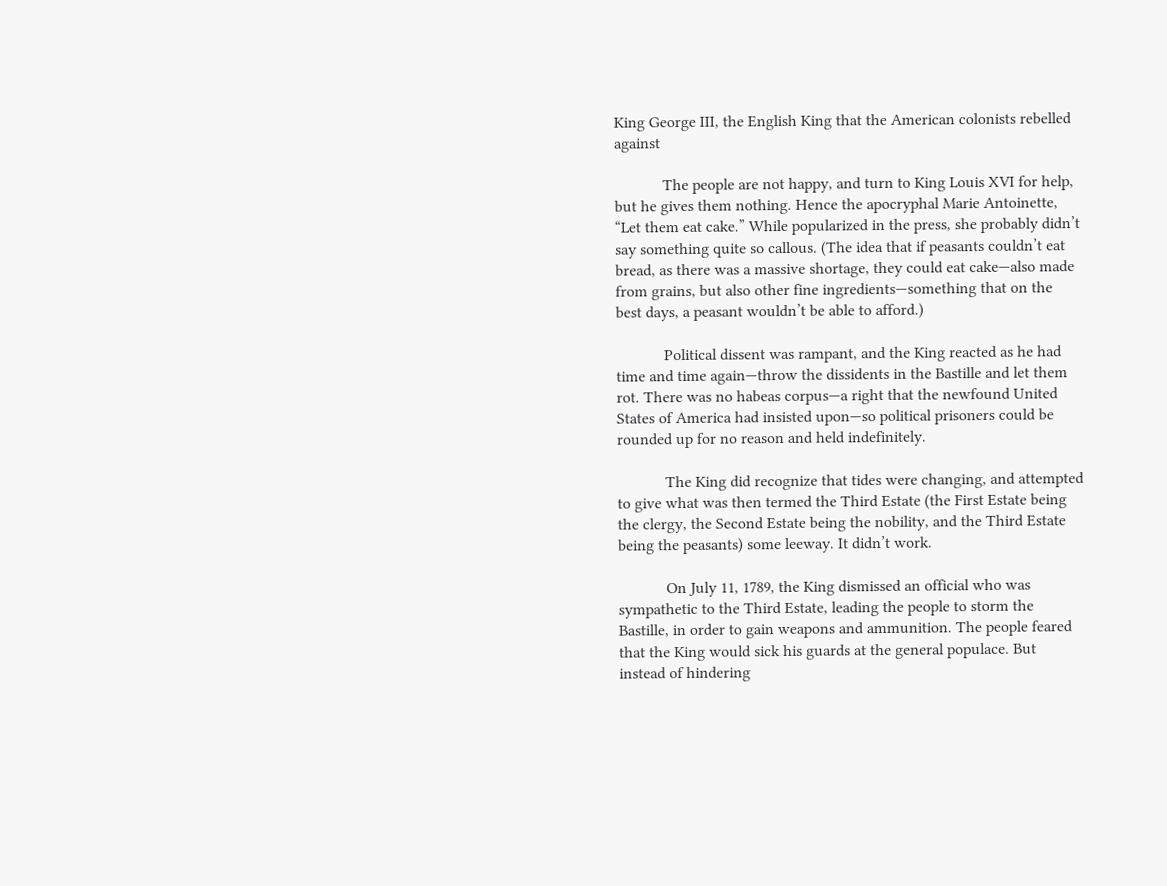King George III, the English King that the American colonists rebelled against

            The people are not happy, and turn to King Louis XVI for help, but he gives them nothing. Hence the apocryphal Marie Antoinette, “Let them eat cake.” While popularized in the press, she probably didn’t say something quite so callous. (The idea that if peasants couldn’t eat bread, as there was a massive shortage, they could eat cake—also made from grains, but also other fine ingredients—something that on the best days, a peasant wouldn’t be able to afford.)

            Political dissent was rampant, and the King reacted as he had time and time again—throw the dissidents in the Bastille and let them rot. There was no habeas corpus—a right that the newfound United States of America had insisted upon—so political prisoners could be rounded up for no reason and held indefinitely.

            The King did recognize that tides were changing, and attempted to give what was then termed the Third Estate (the First Estate being the clergy, the Second Estate being the nobility, and the Third Estate being the peasants) some leeway. It didn’t work.

            On July 11, 1789, the King dismissed an official who was sympathetic to the Third Estate, leading the people to storm the Bastille, in order to gain weapons and ammunition. The people feared that the King would sick his guards at the general populace. But instead of hindering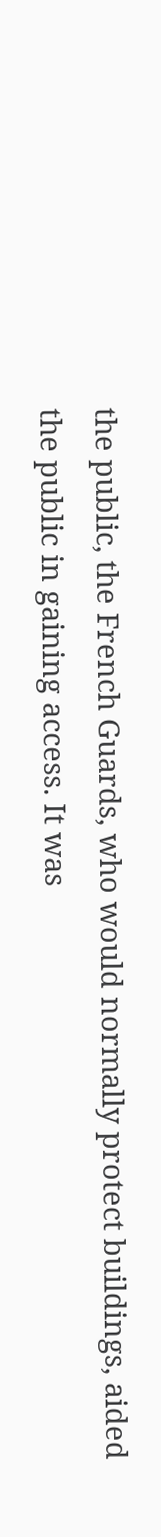the public, the French Guards, who would normally protect buildings, aided the public in gaining access. It was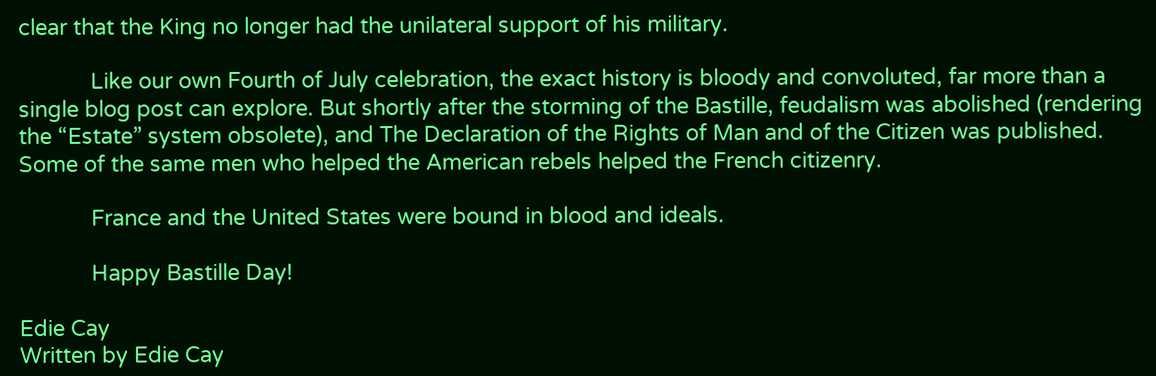clear that the King no longer had the unilateral support of his military.

            Like our own Fourth of July celebration, the exact history is bloody and convoluted, far more than a single blog post can explore. But shortly after the storming of the Bastille, feudalism was abolished (rendering the “Estate” system obsolete), and The Declaration of the Rights of Man and of the Citizen was published. Some of the same men who helped the American rebels helped the French citizenry.

            France and the United States were bound in blood and ideals.

            Happy Bastille Day!

Edie Cay
Written by Edie Cay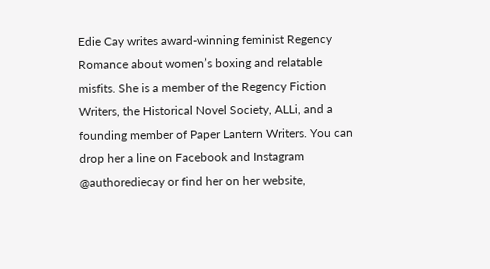Edie Cay writes award-winning feminist Regency Romance about women’s boxing and relatable misfits. She is a member of the Regency Fiction Writers, the Historical Novel Society, ALLi, and a founding member of Paper Lantern Writers. You can drop her a line on Facebook and Instagram @authorediecay or find her on her website,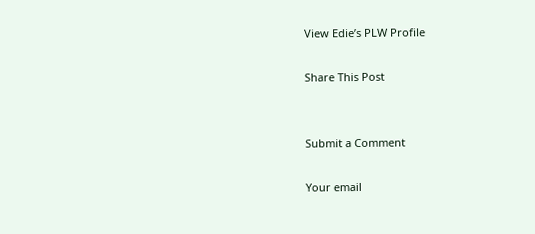View Edie’s PLW Profile

Share This Post


Submit a Comment

Your email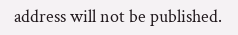address will not be published.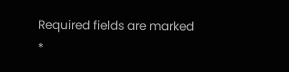Required fields are marked *